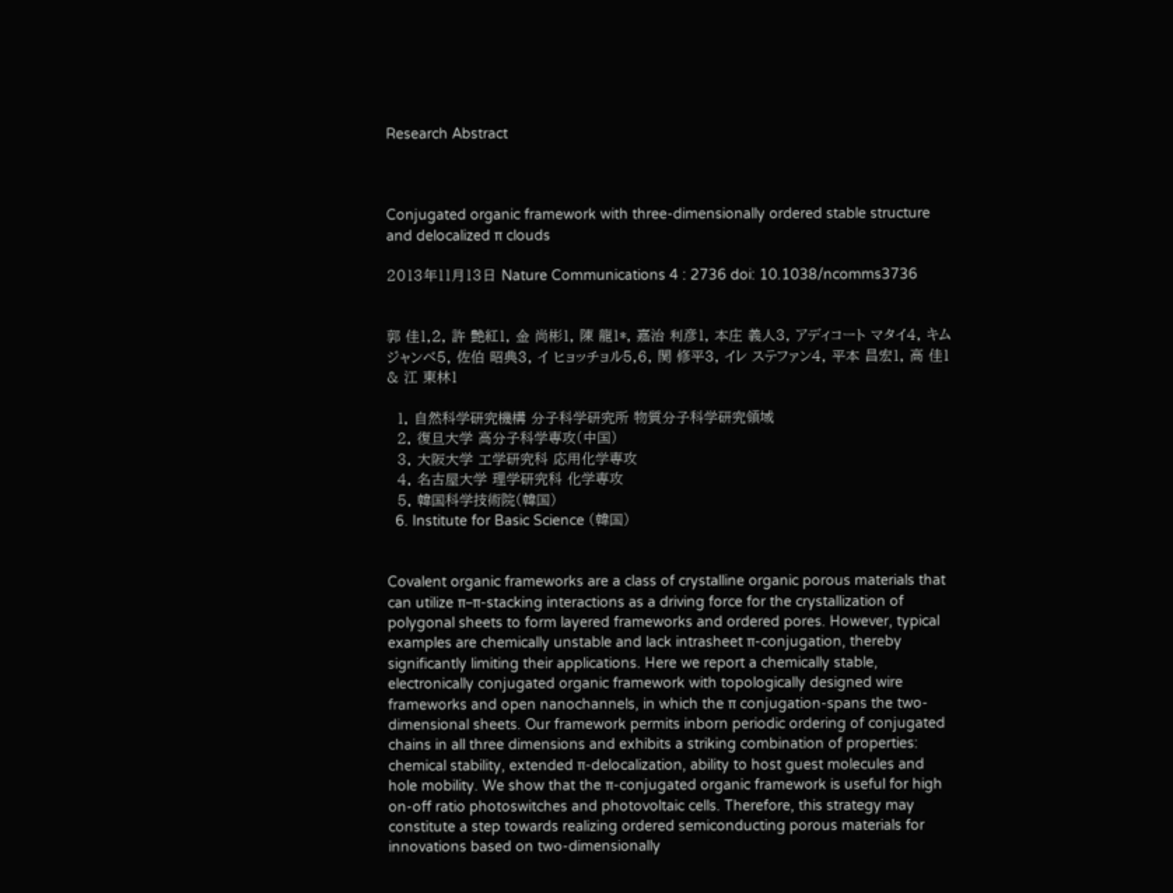Research Abstract



Conjugated organic framework with three-dimensionally ordered stable structure and delocalized π clouds

2013年11月13日 Nature Communications 4 : 2736 doi: 10.1038/ncomms3736


郭 佳1,2, 許 艶紅1, 金 尚彬1, 陳 龍1*, 嘉治 利彦1, 本庄 義人3, アディコート マタイ4, キム ジャンベ5, 佐伯 昭典3, イ ヒョッチョル5,6, 関 修平3, イレ ステファン4, 平本 昌宏1, 高 佳1 & 江 東林1

  1. 自然科学研究機構 分子科学研究所 物質分子科学研究領域
  2. 復旦大学 高分子科学専攻(中国)
  3. 大阪大学 工学研究科 応用化学専攻
  4. 名古屋大学 理学研究科 化学専攻
  5. 韓国科学技術院(韓国)
  6. Institute for Basic Science (韓国)


Covalent organic frameworks are a class of crystalline organic porous materials that can utilize π–π-stacking interactions as a driving force for the crystallization of polygonal sheets to form layered frameworks and ordered pores. However, typical examples are chemically unstable and lack intrasheet π-conjugation, thereby significantly limiting their applications. Here we report a chemically stable, electronically conjugated organic framework with topologically designed wire frameworks and open nanochannels, in which the π conjugation-spans the two-dimensional sheets. Our framework permits inborn periodic ordering of conjugated chains in all three dimensions and exhibits a striking combination of properties: chemical stability, extended π-delocalization, ability to host guest molecules and hole mobility. We show that the π-conjugated organic framework is useful for high on-off ratio photoswitches and photovoltaic cells. Therefore, this strategy may constitute a step towards realizing ordered semiconducting porous materials for innovations based on two-dimensionally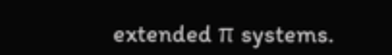extended π systems.